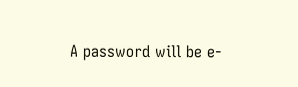A password will be e-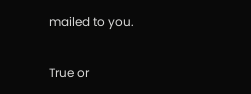mailed to you.

True or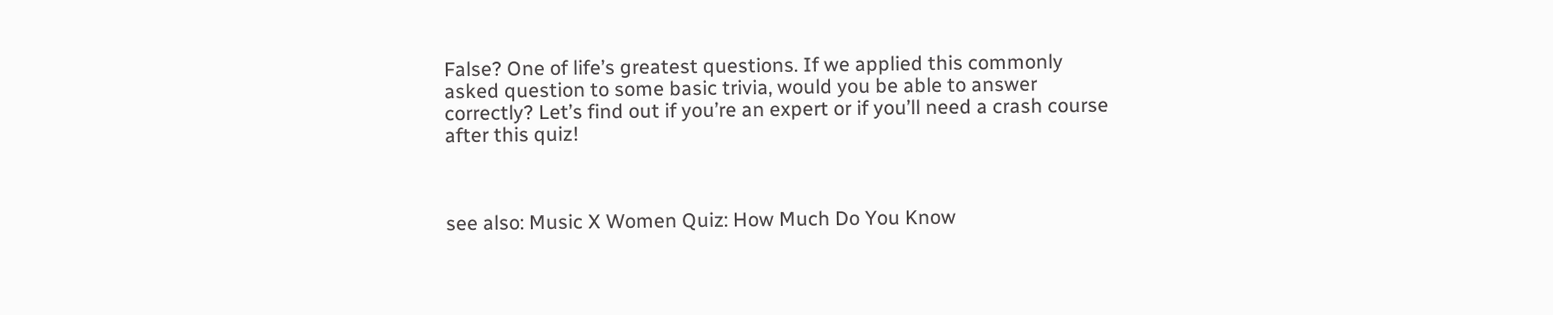False? One of life’s greatest questions. If we applied this commonly asked question to some basic trivia, would you be able to answer correctly? Let’s find out if you’re an expert or if you’ll need a crash course after this quiz!



see also: Music X Women Quiz: How Much Do You Know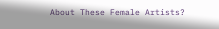About These Female Artists?